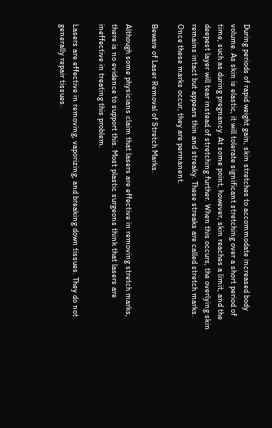During periods of rapid weight gain, skin stretches to accommodate increased body volume. As skin is elastic, it will tolerate significant stretching over a short period of time, such as during pregnancy. At some point, however, skin reaches a limit, and the deepest layer will tear instead of stretching further. When this occurs, the overlying skin remains intact but appears thin and streaky. These streaks are called stretch marks. Once these marks occur, they are permanent.

Beware of Laser Removal of Stretch Marks.

Although some physicians claim that lasers are effective in removing stretch marks, there is no evidence to support this. Most plastic surgeons think that lasers are ineffective in treating this problem.

Lasers are effective in removing, vaporizing, and breaking down tissues. They do not generally repair tissues.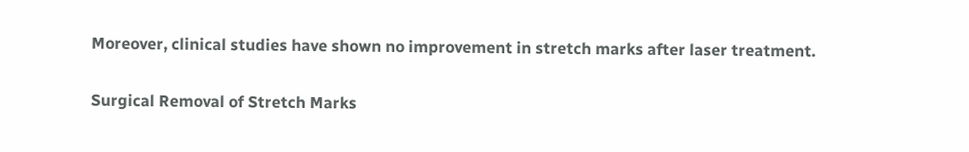Moreover, clinical studies have shown no improvement in stretch marks after laser treatment.

Surgical Removal of Stretch Marks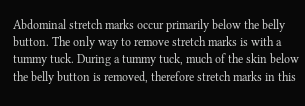Abdominal stretch marks occur primarily below the belly button. The only way to remove stretch marks is with a tummy tuck. During a tummy tuck, much of the skin below the belly button is removed, therefore stretch marks in this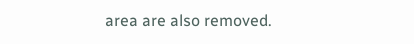area are also removed.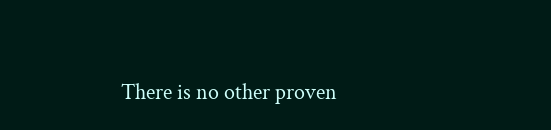There is no other proven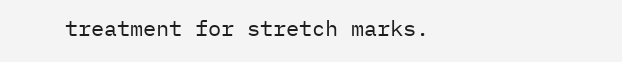treatment for stretch marks.